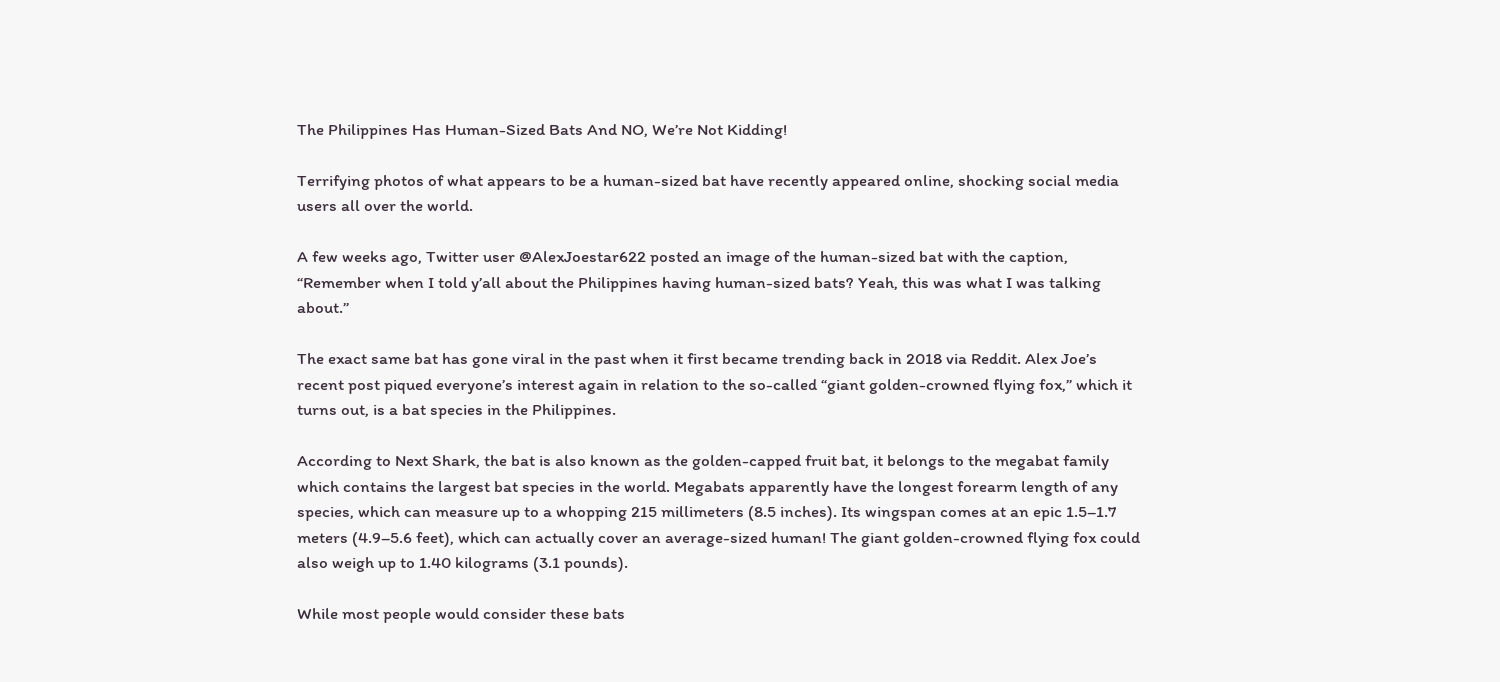The Philippines Has Human-Sized Bats And NO, We’re Not Kidding!

Terrifying photos of what appears to be a human-sized bat have recently appeared online, shocking social media users all over the world.

A few weeks ago, Twitter user @AlexJoestar622 posted an image of the human-sized bat with the caption, “Remember when I told y’all about the Philippines having human-sized bats? Yeah, this was what I was talking about.”

The exact same bat has gone viral in the past when it first became trending back in 2018 via Reddit. Alex Joe’s recent post piqued everyone’s interest again in relation to the so-called “giant golden-crowned flying fox,” which it turns out, is a bat species in the Philippines.

According to Next Shark, the bat is also known as the golden-capped fruit bat, it belongs to the megabat family which contains the largest bat species in the world. Megabats apparently have the longest forearm length of any species, which can measure up to a whopping 215 millimeters (8.5 inches). Its wingspan comes at an epic 1.5–1.7 meters (4.9–5.6 feet), which can actually cover an average-sized human! The giant golden-crowned flying fox could also weigh up to 1.40 kilograms (3.1 pounds).

While most people would consider these bats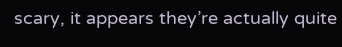scary, it appears they’re actually quite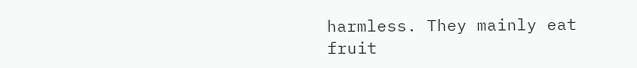harmless. They mainly eat fruit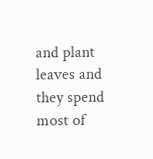and plant leaves and they spend most of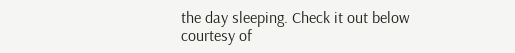the day sleeping. Check it out below courtesy of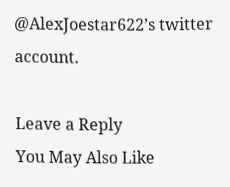@AlexJoestar622’s twitter account.

Leave a Reply
You May Also Like